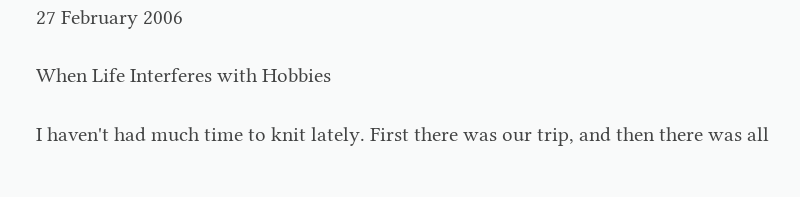27 February 2006

When Life Interferes with Hobbies

I haven't had much time to knit lately. First there was our trip, and then there was all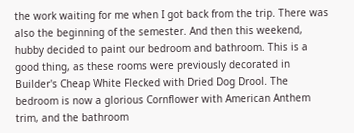the work waiting for me when I got back from the trip. There was also the beginning of the semester. And then this weekend, hubby decided to paint our bedroom and bathroom. This is a good thing, as these rooms were previously decorated in Builder's Cheap White Flecked with Dried Dog Drool. The bedroom is now a glorious Cornflower with American Anthem trim, and the bathroom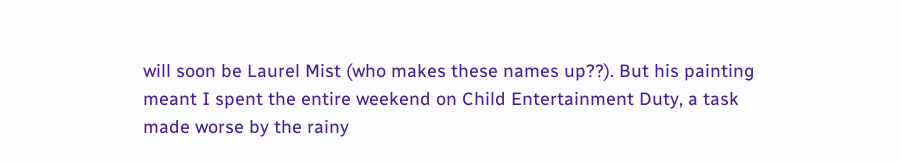will soon be Laurel Mist (who makes these names up??). But his painting meant I spent the entire weekend on Child Entertainment Duty, a task made worse by the rainy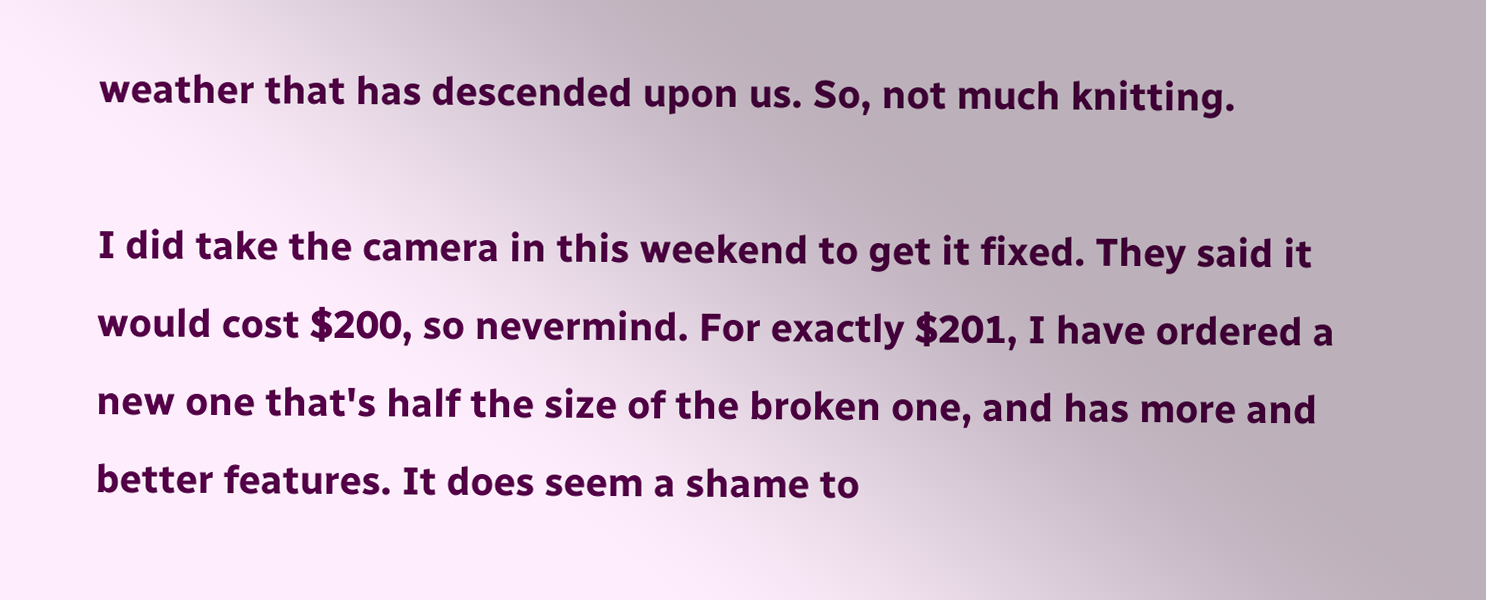weather that has descended upon us. So, not much knitting.

I did take the camera in this weekend to get it fixed. They said it would cost $200, so nevermind. For exactly $201, I have ordered a new one that's half the size of the broken one, and has more and better features. It does seem a shame to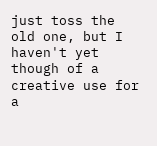just toss the old one, but I haven't yet though of a creative use for a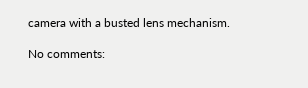camera with a busted lens mechanism.

No comments: